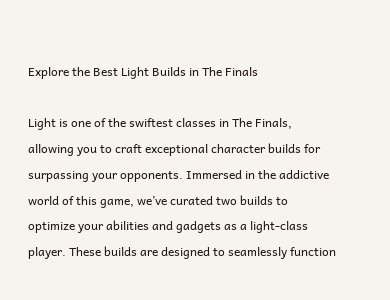Explore the Best Light Builds in The Finals

Light is one of the swiftest classes in The Finals, allowing you to craft exceptional character builds for surpassing your opponents. Immersed in the addictive world of this game, we’ve curated two builds to optimize your abilities and gadgets as a light-class player. These builds are designed to seamlessly function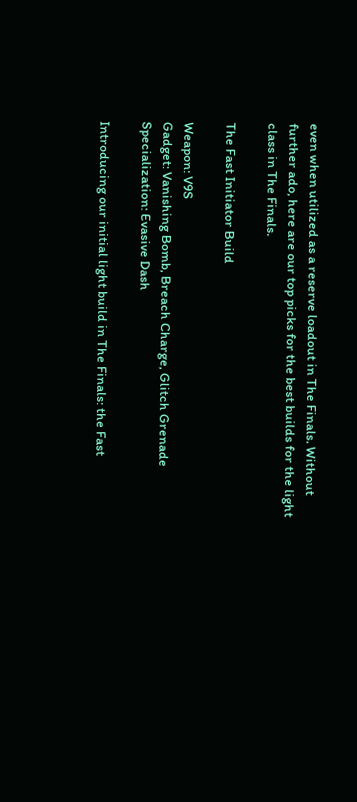even when utilized as a reserve loadout in The Finals. Without further ado, here are our top picks for the best builds for the light class in The Finals.

The Fast Initiator Build

Weapon: V9S
Gadget: Vanishing Bomb, Breach Charge, Glitch Grenade
Specialization: Evasive Dash

Introducing our initial light build in The Finals: the Fast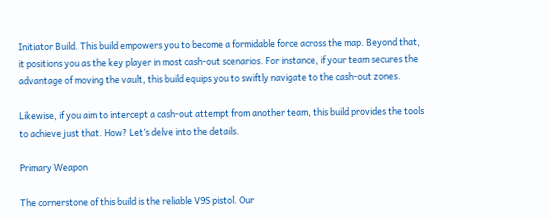Initiator Build. This build empowers you to become a formidable force across the map. Beyond that, it positions you as the key player in most cash-out scenarios. For instance, if your team secures the advantage of moving the vault, this build equips you to swiftly navigate to the cash-out zones.

Likewise, if you aim to intercept a cash-out attempt from another team, this build provides the tools to achieve just that. How? Let’s delve into the details.

Primary Weapon

The cornerstone of this build is the reliable V9S pistol. Our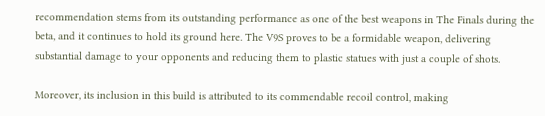recommendation stems from its outstanding performance as one of the best weapons in The Finals during the beta, and it continues to hold its ground here. The V9S proves to be a formidable weapon, delivering substantial damage to your opponents and reducing them to plastic statues with just a couple of shots.

Moreover, its inclusion in this build is attributed to its commendable recoil control, making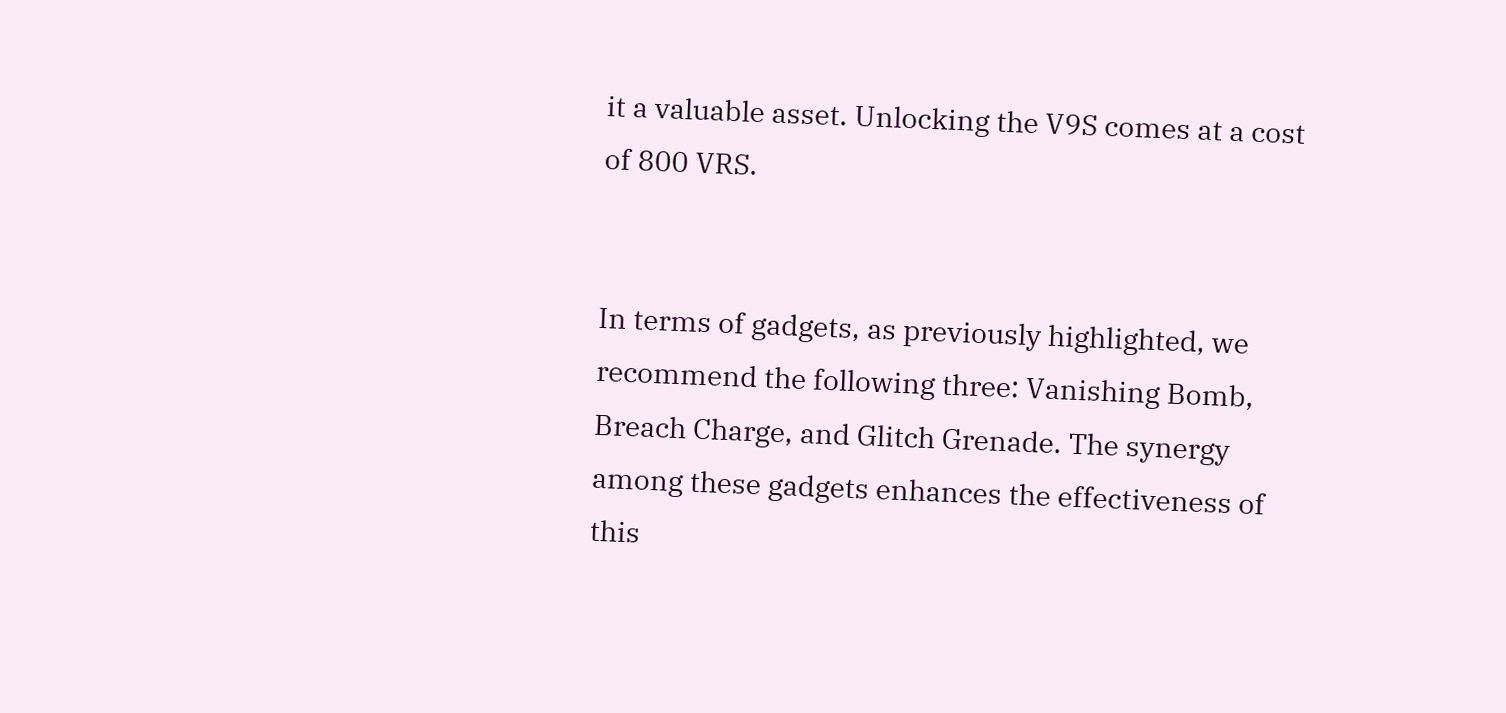it a valuable asset. Unlocking the V9S comes at a cost of 800 VRS.


In terms of gadgets, as previously highlighted, we recommend the following three: Vanishing Bomb, Breach Charge, and Glitch Grenade. The synergy among these gadgets enhances the effectiveness of this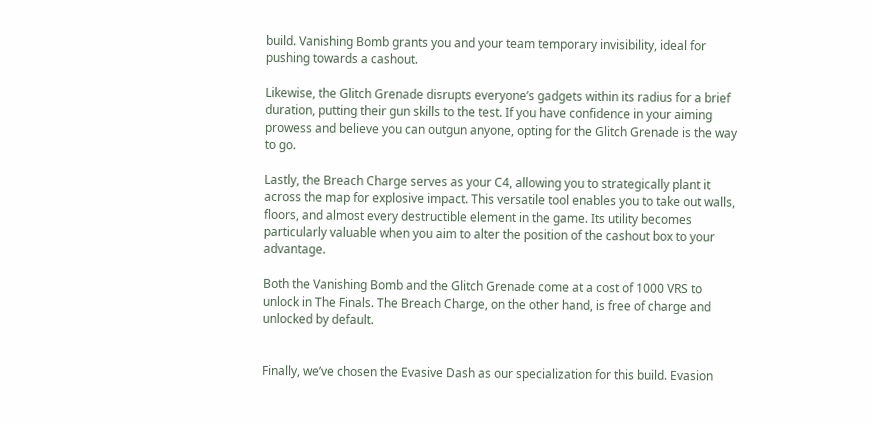build. Vanishing Bomb grants you and your team temporary invisibility, ideal for pushing towards a cashout.

Likewise, the Glitch Grenade disrupts everyone’s gadgets within its radius for a brief duration, putting their gun skills to the test. If you have confidence in your aiming prowess and believe you can outgun anyone, opting for the Glitch Grenade is the way to go.

Lastly, the Breach Charge serves as your C4, allowing you to strategically plant it across the map for explosive impact. This versatile tool enables you to take out walls, floors, and almost every destructible element in the game. Its utility becomes particularly valuable when you aim to alter the position of the cashout box to your advantage.

Both the Vanishing Bomb and the Glitch Grenade come at a cost of 1000 VRS to unlock in The Finals. The Breach Charge, on the other hand, is free of charge and unlocked by default.


Finally, we’ve chosen the Evasive Dash as our specialization for this build. Evasion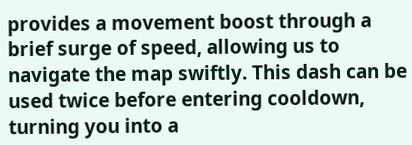provides a movement boost through a brief surge of speed, allowing us to navigate the map swiftly. This dash can be used twice before entering cooldown, turning you into a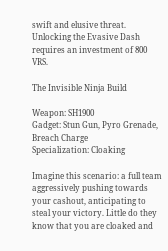swift and elusive threat. Unlocking the Evasive Dash requires an investment of 800 VRS.

The Invisible Ninja Build

Weapon: SH1900
Gadget: Stun Gun, Pyro Grenade, Breach Charge
Specialization: Cloaking

Imagine this scenario: a full team aggressively pushing towards your cashout, anticipating to steal your victory. Little do they know that you are cloaked and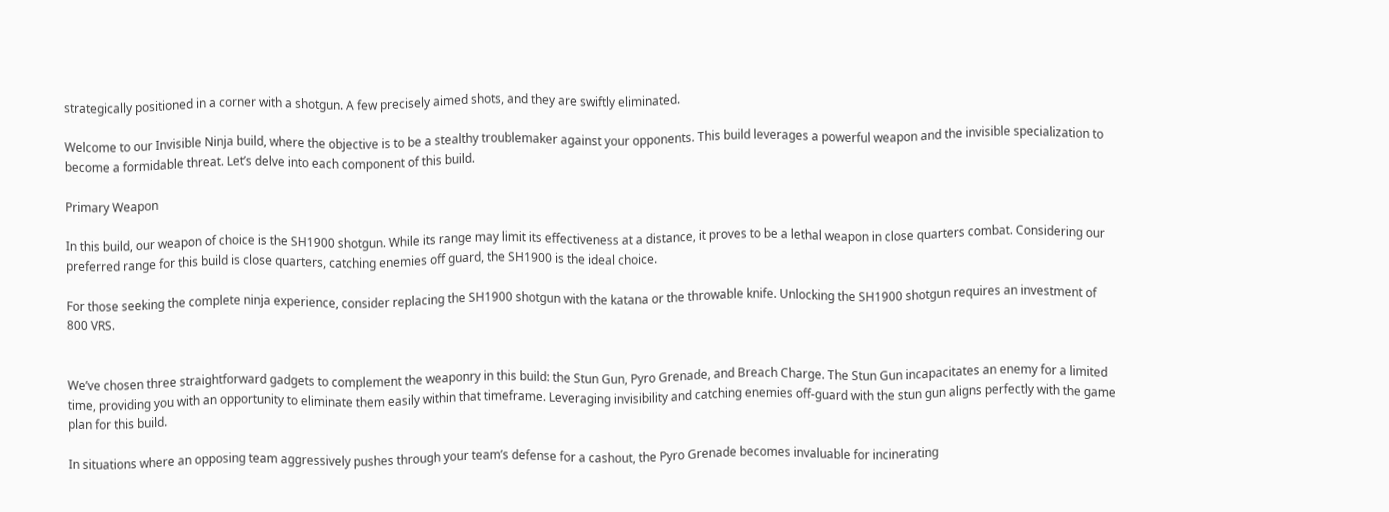strategically positioned in a corner with a shotgun. A few precisely aimed shots, and they are swiftly eliminated.

Welcome to our Invisible Ninja build, where the objective is to be a stealthy troublemaker against your opponents. This build leverages a powerful weapon and the invisible specialization to become a formidable threat. Let’s delve into each component of this build.

Primary Weapon

In this build, our weapon of choice is the SH1900 shotgun. While its range may limit its effectiveness at a distance, it proves to be a lethal weapon in close quarters combat. Considering our preferred range for this build is close quarters, catching enemies off guard, the SH1900 is the ideal choice.

For those seeking the complete ninja experience, consider replacing the SH1900 shotgun with the katana or the throwable knife. Unlocking the SH1900 shotgun requires an investment of 800 VRS.


We’ve chosen three straightforward gadgets to complement the weaponry in this build: the Stun Gun, Pyro Grenade, and Breach Charge. The Stun Gun incapacitates an enemy for a limited time, providing you with an opportunity to eliminate them easily within that timeframe. Leveraging invisibility and catching enemies off-guard with the stun gun aligns perfectly with the game plan for this build.

In situations where an opposing team aggressively pushes through your team’s defense for a cashout, the Pyro Grenade becomes invaluable for incinerating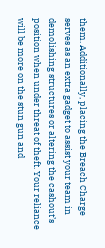them. Additionally, placing the Breach Charge serves as an extra gadget to assist your team in demolishing structures or altering the cashout’s position when under threat of theft. Your reliance will be more on the stun gun and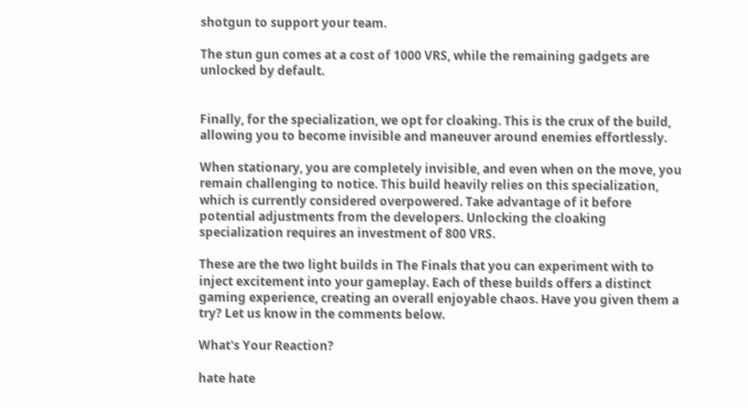shotgun to support your team.

The stun gun comes at a cost of 1000 VRS, while the remaining gadgets are unlocked by default.


Finally, for the specialization, we opt for cloaking. This is the crux of the build, allowing you to become invisible and maneuver around enemies effortlessly.

When stationary, you are completely invisible, and even when on the move, you remain challenging to notice. This build heavily relies on this specialization, which is currently considered overpowered. Take advantage of it before potential adjustments from the developers. Unlocking the cloaking specialization requires an investment of 800 VRS.

These are the two light builds in The Finals that you can experiment with to inject excitement into your gameplay. Each of these builds offers a distinct gaming experience, creating an overall enjoyable chaos. Have you given them a try? Let us know in the comments below.

What's Your Reaction?

hate hate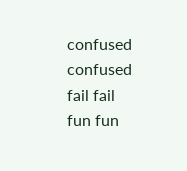confused confused
fail fail
fun fun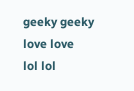geeky geeky
love love
lol lol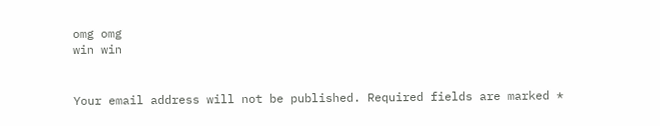omg omg
win win


Your email address will not be published. Required fields are marked *